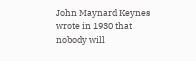John Maynard Keynes wrote in 1930 that nobody will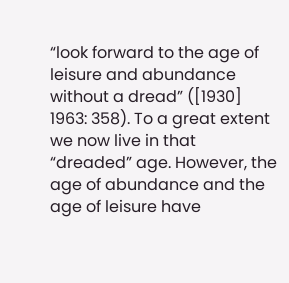“look forward to the age of leisure and abundance without a dread” ([1930] 1963: 358). To a great extent we now live in that “dreaded” age. However, the age of abundance and the age of leisure have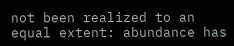not been realized to an equal extent: abundance has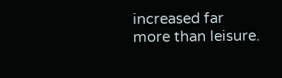increased far more than leisure.